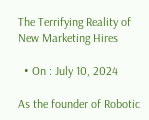The Terrifying Reality of New Marketing Hires

  • On : July 10, 2024

As the founder of Robotic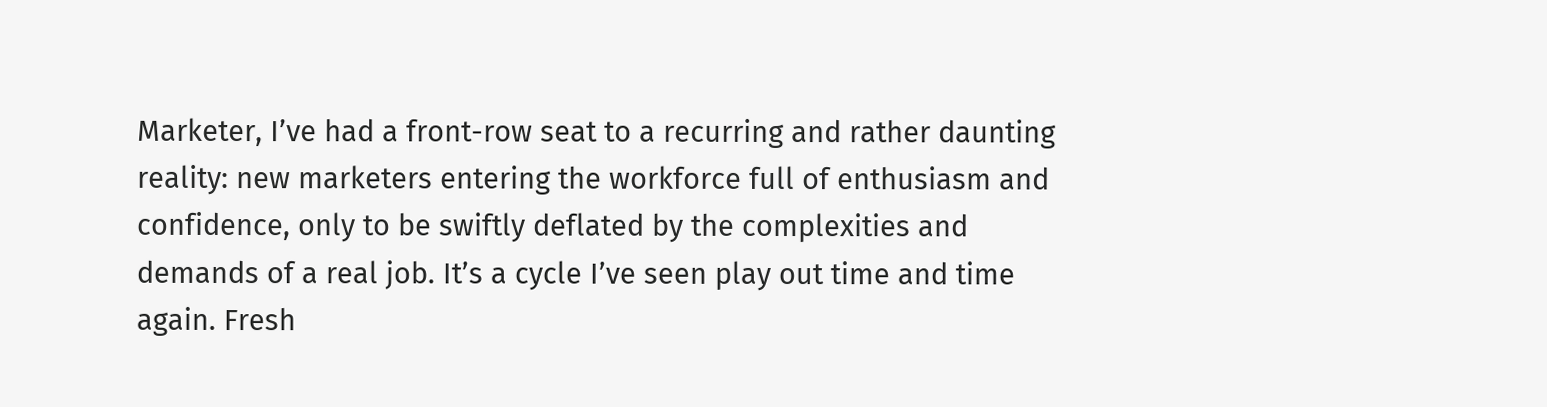Marketer, I’ve had a front-row seat to a recurring and rather daunting reality: new marketers entering the workforce full of enthusiasm and confidence, only to be swiftly deflated by the complexities and demands of a real job. It’s a cycle I’ve seen play out time and time again. Fresh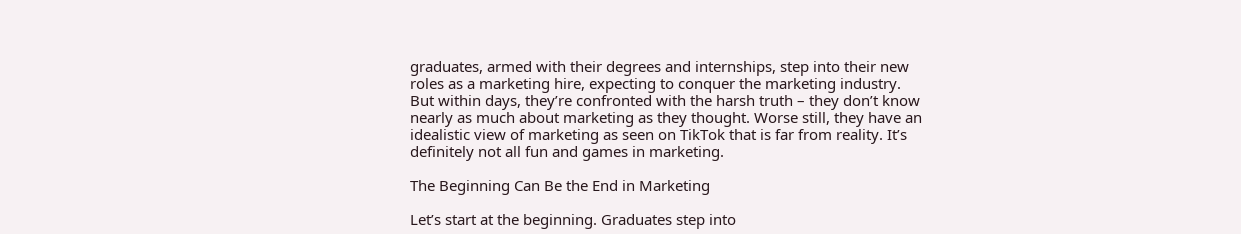graduates, armed with their degrees and internships, step into their new roles as a marketing hire, expecting to conquer the marketing industry. But within days, they’re confronted with the harsh truth – they don’t know nearly as much about marketing as they thought. Worse still, they have an idealistic view of marketing as seen on TikTok that is far from reality. It’s definitely not all fun and games in marketing.

The Beginning Can Be the End in Marketing

Let’s start at the beginning. Graduates step into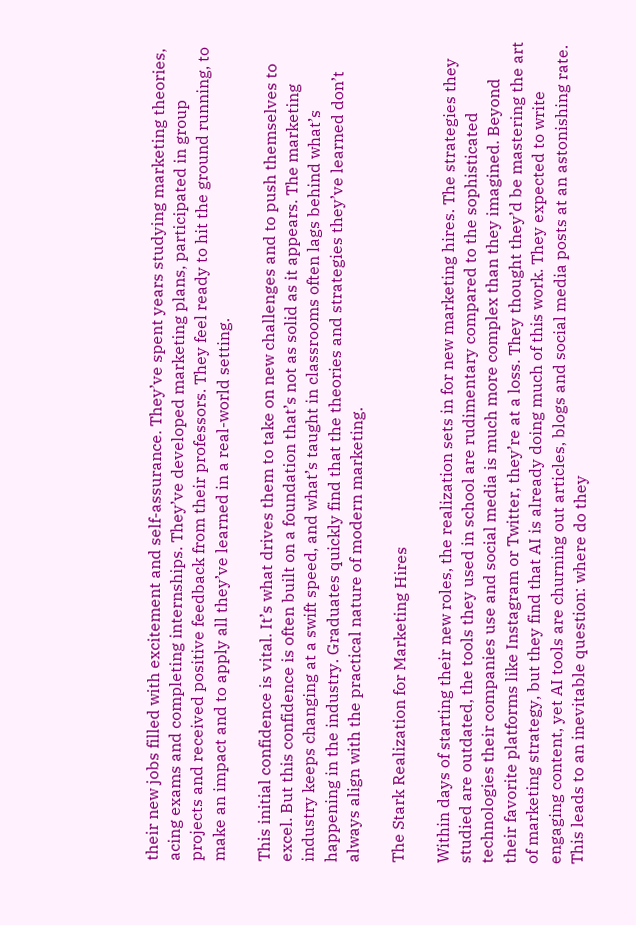their new jobs filled with excitement and self-assurance. They’ve spent years studying marketing theories, acing exams and completing internships. They’ve developed marketing plans, participated in group projects and received positive feedback from their professors. They feel ready to hit the ground running, to make an impact and to apply all they’ve learned in a real-world setting.

This initial confidence is vital. It’s what drives them to take on new challenges and to push themselves to excel. But this confidence is often built on a foundation that’s not as solid as it appears. The marketing industry keeps changing at a swift speed, and what’s taught in classrooms often lags behind what’s happening in the industry. Graduates quickly find that the theories and strategies they’ve learned don’t always align with the practical nature of modern marketing.

The Stark Realization for Marketing Hires

Within days of starting their new roles, the realization sets in for new marketing hires. The strategies they studied are outdated, the tools they used in school are rudimentary compared to the sophisticated technologies their companies use and social media is much more complex than they imagined. Beyond their favorite platforms like Instagram or Twitter, they’re at a loss. They thought they’d be mastering the art of marketing strategy, but they find that AI is already doing much of this work. They expected to write engaging content, yet AI tools are churning out articles, blogs and social media posts at an astonishing rate. This leads to an inevitable question: where do they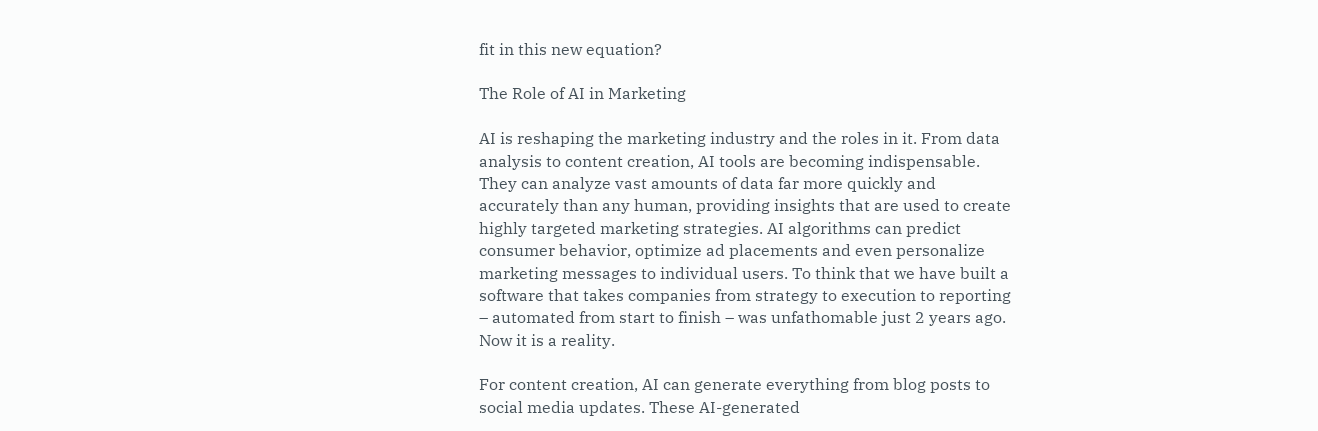fit in this new equation?

The Role of AI in Marketing

AI is reshaping the marketing industry and the roles in it. From data analysis to content creation, AI tools are becoming indispensable. They can analyze vast amounts of data far more quickly and accurately than any human, providing insights that are used to create highly targeted marketing strategies. AI algorithms can predict consumer behavior, optimize ad placements and even personalize marketing messages to individual users. To think that we have built a software that takes companies from strategy to execution to reporting – automated from start to finish – was unfathomable just 2 years ago. Now it is a reality.

For content creation, AI can generate everything from blog posts to social media updates. These AI-generated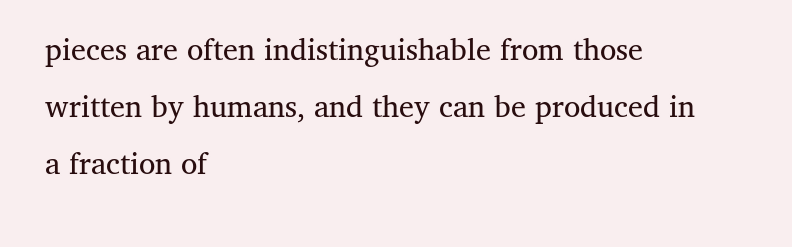pieces are often indistinguishable from those written by humans, and they can be produced in a fraction of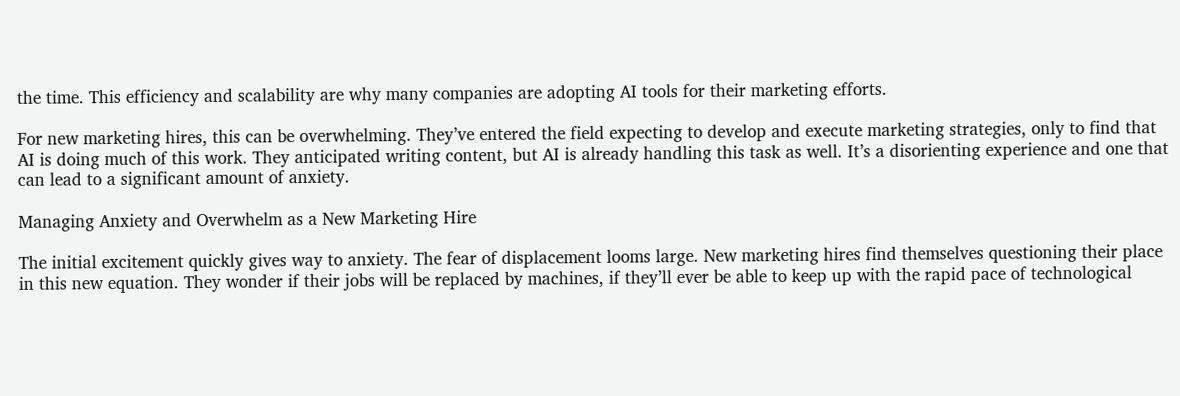the time. This efficiency and scalability are why many companies are adopting AI tools for their marketing efforts.

For new marketing hires, this can be overwhelming. They’ve entered the field expecting to develop and execute marketing strategies, only to find that AI is doing much of this work. They anticipated writing content, but AI is already handling this task as well. It’s a disorienting experience and one that can lead to a significant amount of anxiety.

Managing Anxiety and Overwhelm as a New Marketing Hire

The initial excitement quickly gives way to anxiety. The fear of displacement looms large. New marketing hires find themselves questioning their place in this new equation. They wonder if their jobs will be replaced by machines, if they’ll ever be able to keep up with the rapid pace of technological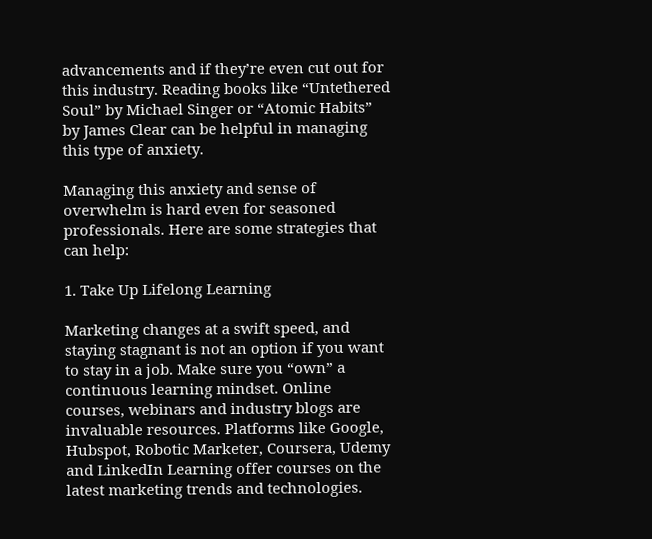advancements and if they’re even cut out for this industry. Reading books like “Untethered Soul” by Michael Singer or “Atomic Habits” by James Clear can be helpful in managing this type of anxiety.

Managing this anxiety and sense of overwhelm is hard even for seasoned professionals. Here are some strategies that can help:

1. Take Up Lifelong Learning

Marketing changes at a swift speed, and staying stagnant is not an option if you want to stay in a job. Make sure you “own” a continuous learning mindset. Online courses, webinars and industry blogs are invaluable resources. Platforms like Google, Hubspot, Robotic Marketer, Coursera, Udemy and LinkedIn Learning offer courses on the latest marketing trends and technologies.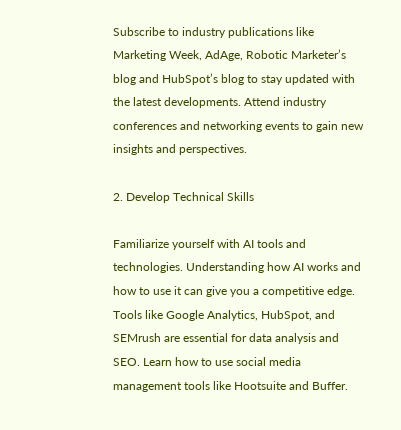Subscribe to industry publications like Marketing Week, AdAge, Robotic Marketer’s blog and HubSpot’s blog to stay updated with the latest developments. Attend industry conferences and networking events to gain new insights and perspectives.

2. Develop Technical Skills

Familiarize yourself with AI tools and technologies. Understanding how AI works and how to use it can give you a competitive edge. Tools like Google Analytics, HubSpot, and SEMrush are essential for data analysis and SEO. Learn how to use social media management tools like Hootsuite and Buffer.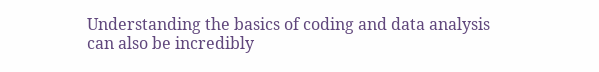Understanding the basics of coding and data analysis can also be incredibly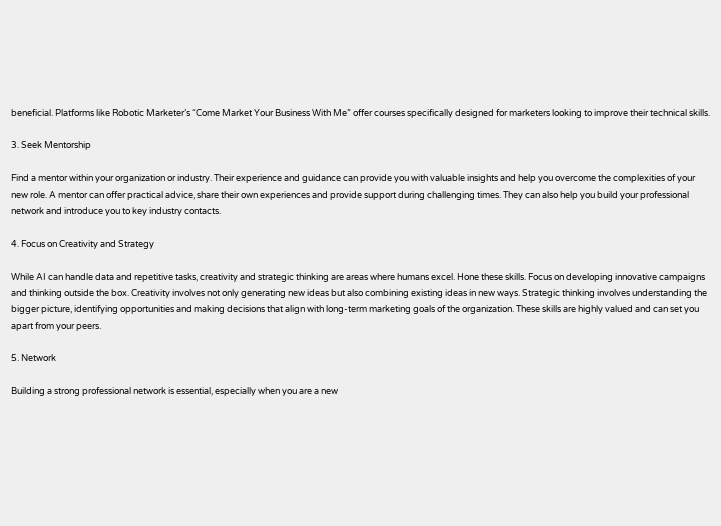beneficial. Platforms like Robotic Marketer’s “Come Market Your Business With Me” offer courses specifically designed for marketers looking to improve their technical skills.

3. Seek Mentorship

Find a mentor within your organization or industry. Their experience and guidance can provide you with valuable insights and help you overcome the complexities of your new role. A mentor can offer practical advice, share their own experiences and provide support during challenging times. They can also help you build your professional network and introduce you to key industry contacts.

4. Focus on Creativity and Strategy

While AI can handle data and repetitive tasks, creativity and strategic thinking are areas where humans excel. Hone these skills. Focus on developing innovative campaigns and thinking outside the box. Creativity involves not only generating new ideas but also combining existing ideas in new ways. Strategic thinking involves understanding the bigger picture, identifying opportunities and making decisions that align with long-term marketing goals of the organization. These skills are highly valued and can set you apart from your peers.

5. Network

Building a strong professional network is essential, especially when you are a new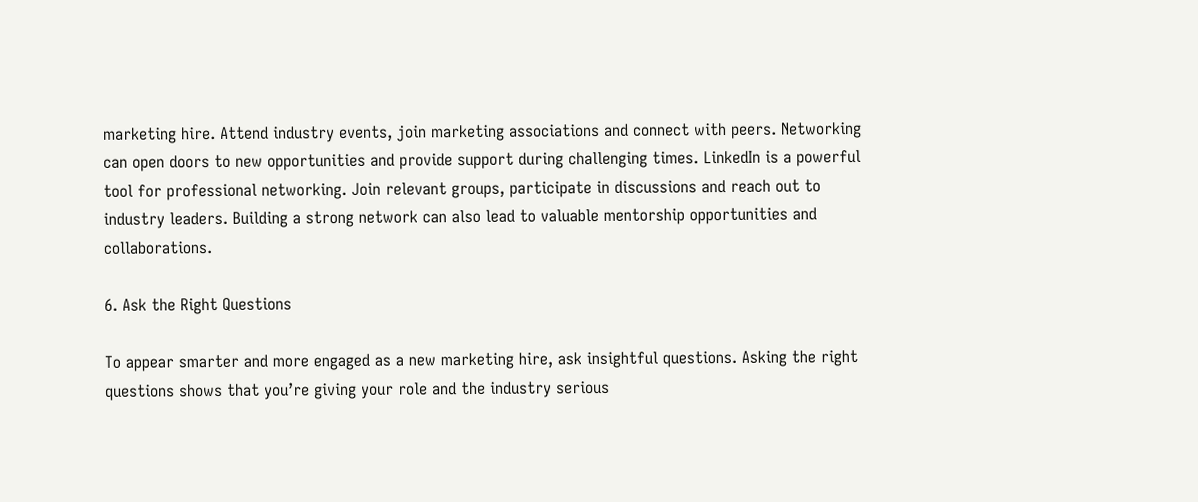marketing hire. Attend industry events, join marketing associations and connect with peers. Networking can open doors to new opportunities and provide support during challenging times. LinkedIn is a powerful tool for professional networking. Join relevant groups, participate in discussions and reach out to industry leaders. Building a strong network can also lead to valuable mentorship opportunities and collaborations.

6. Ask the Right Questions

To appear smarter and more engaged as a new marketing hire, ask insightful questions. Asking the right questions shows that you’re giving your role and the industry serious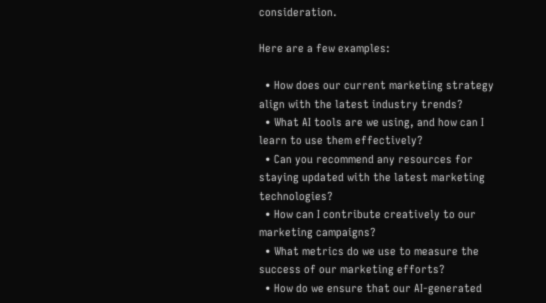consideration.

Here are a few examples:

  • How does our current marketing strategy align with the latest industry trends?
  • What AI tools are we using, and how can I learn to use them effectively?
  • Can you recommend any resources for staying updated with the latest marketing technologies?
  • How can I contribute creatively to our marketing campaigns?
  • What metrics do we use to measure the success of our marketing efforts?
  • How do we ensure that our AI-generated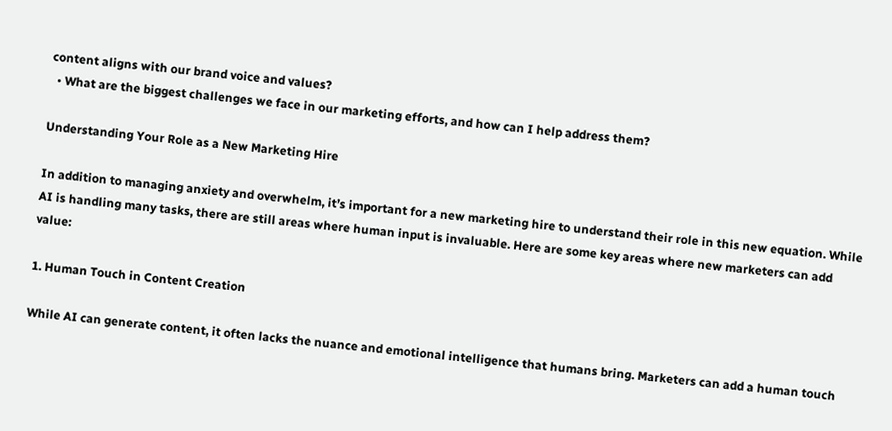content aligns with our brand voice and values?
  • What are the biggest challenges we face in our marketing efforts, and how can I help address them?

Understanding Your Role as a New Marketing Hire

In addition to managing anxiety and overwhelm, it’s important for a new marketing hire to understand their role in this new equation. While AI is handling many tasks, there are still areas where human input is invaluable. Here are some key areas where new marketers can add value:

1. Human Touch in Content Creation

While AI can generate content, it often lacks the nuance and emotional intelligence that humans bring. Marketers can add a human touch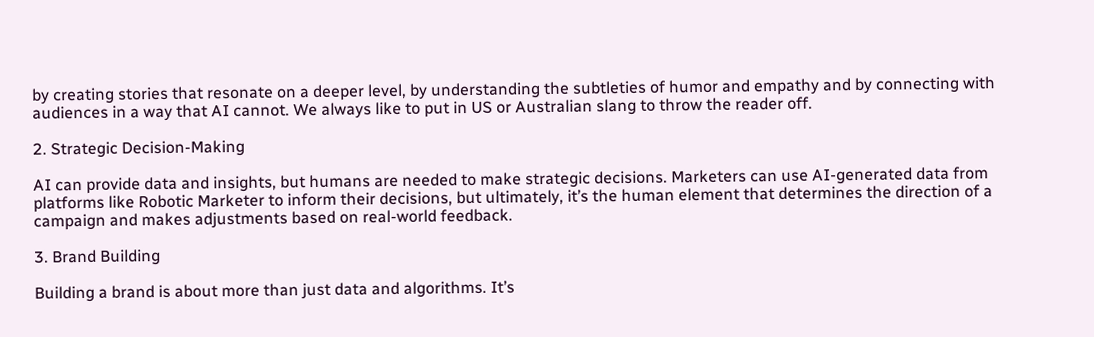by creating stories that resonate on a deeper level, by understanding the subtleties of humor and empathy and by connecting with audiences in a way that AI cannot. We always like to put in US or Australian slang to throw the reader off.

2. Strategic Decision-Making

AI can provide data and insights, but humans are needed to make strategic decisions. Marketers can use AI-generated data from platforms like Robotic Marketer to inform their decisions, but ultimately, it’s the human element that determines the direction of a campaign and makes adjustments based on real-world feedback.

3. Brand Building

Building a brand is about more than just data and algorithms. It’s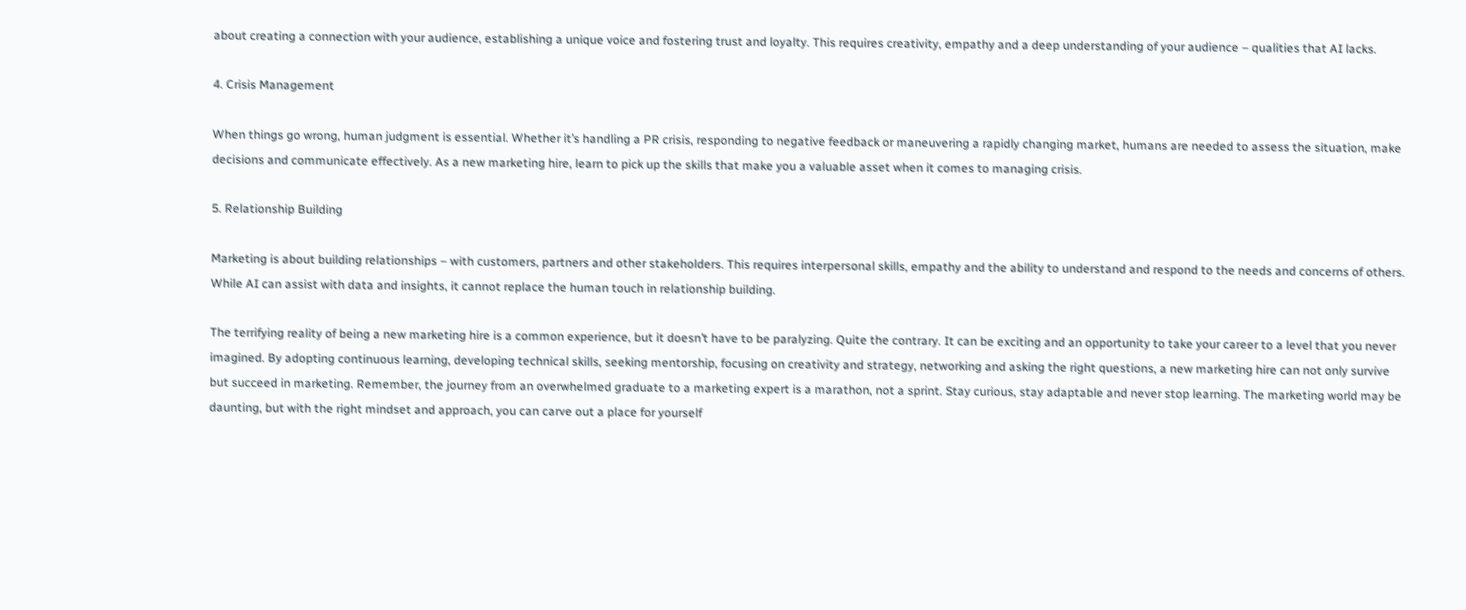about creating a connection with your audience, establishing a unique voice and fostering trust and loyalty. This requires creativity, empathy and a deep understanding of your audience – qualities that AI lacks.

4. Crisis Management

When things go wrong, human judgment is essential. Whether it’s handling a PR crisis, responding to negative feedback or maneuvering a rapidly changing market, humans are needed to assess the situation, make decisions and communicate effectively. As a new marketing hire, learn to pick up the skills that make you a valuable asset when it comes to managing crisis.

5. Relationship Building

Marketing is about building relationships – with customers, partners and other stakeholders. This requires interpersonal skills, empathy and the ability to understand and respond to the needs and concerns of others. While AI can assist with data and insights, it cannot replace the human touch in relationship building.

The terrifying reality of being a new marketing hire is a common experience, but it doesn’t have to be paralyzing. Quite the contrary. It can be exciting and an opportunity to take your career to a level that you never imagined. By adopting continuous learning, developing technical skills, seeking mentorship, focusing on creativity and strategy, networking and asking the right questions, a new marketing hire can not only survive but succeed in marketing. Remember, the journey from an overwhelmed graduate to a marketing expert is a marathon, not a sprint. Stay curious, stay adaptable and never stop learning. The marketing world may be daunting, but with the right mindset and approach, you can carve out a place for yourself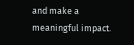and make a meaningful impact.